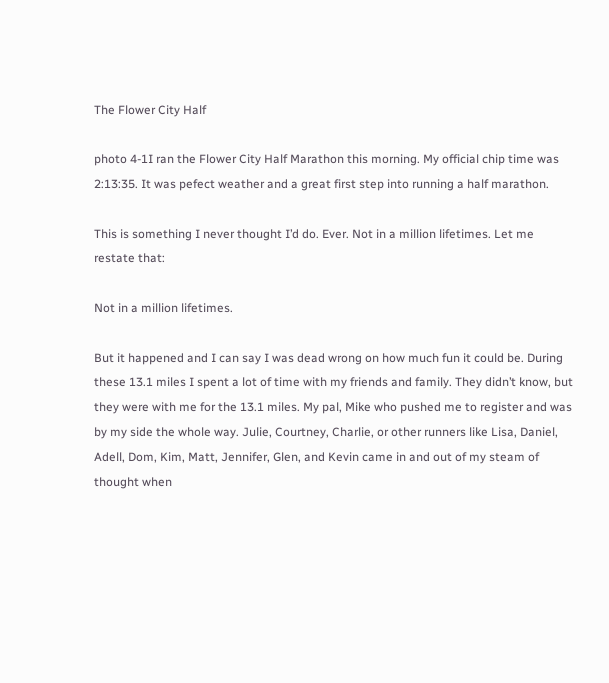The Flower City Half

photo 4-1I ran the Flower City Half Marathon this morning. My official chip time was 2:13:35. It was pefect weather and a great first step into running a half marathon.

This is something I never thought I’d do. Ever. Not in a million lifetimes. Let me restate that:

Not in a million lifetimes.

But it happened and I can say I was dead wrong on how much fun it could be. During these 13.1 miles I spent a lot of time with my friends and family. They didn’t know, but they were with me for the 13.1 miles. My pal, Mike who pushed me to register and was by my side the whole way. Julie, Courtney, Charlie, or other runners like Lisa, Daniel, Adell, Dom, Kim, Matt, Jennifer, Glen, and Kevin came in and out of my steam of thought when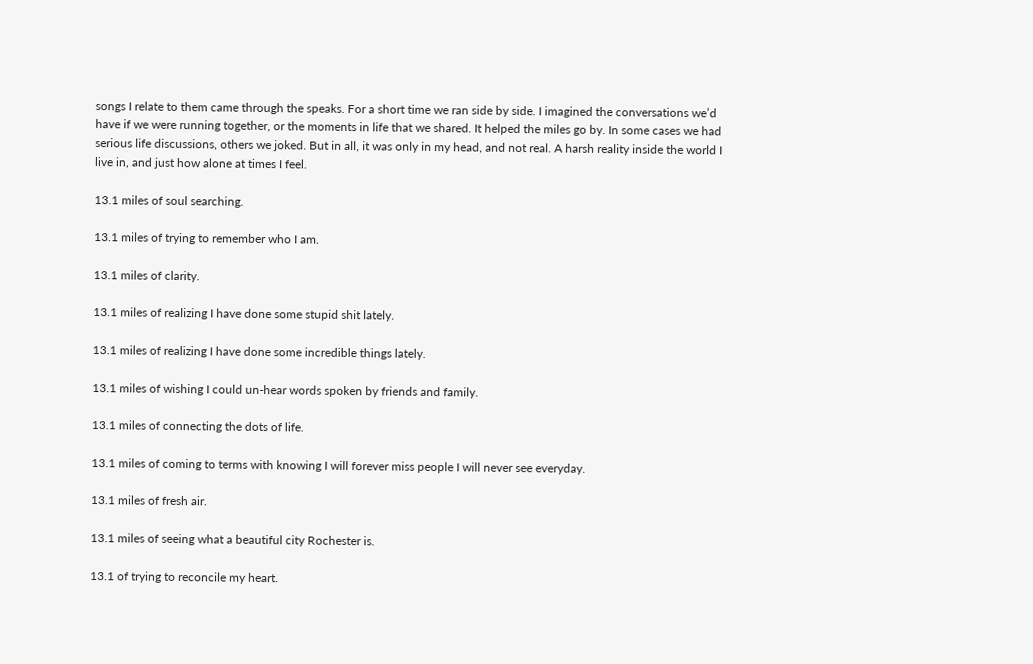songs I relate to them came through the speaks. For a short time we ran side by side. I imagined the conversations we’d have if we were running together, or the moments in life that we shared. It helped the miles go by. In some cases we had serious life discussions, others we joked. But in all, it was only in my head, and not real. A harsh reality inside the world I live in, and just how alone at times I feel.

13.1 miles of soul searching.

13.1 miles of trying to remember who I am.

13.1 miles of clarity.

13.1 miles of realizing I have done some stupid shit lately.

13.1 miles of realizing I have done some incredible things lately.

13.1 miles of wishing I could un-hear words spoken by friends and family.

13.1 miles of connecting the dots of life.

13.1 miles of coming to terms with knowing I will forever miss people I will never see everyday.

13.1 miles of fresh air.

13.1 miles of seeing what a beautiful city Rochester is.

13.1 of trying to reconcile my heart.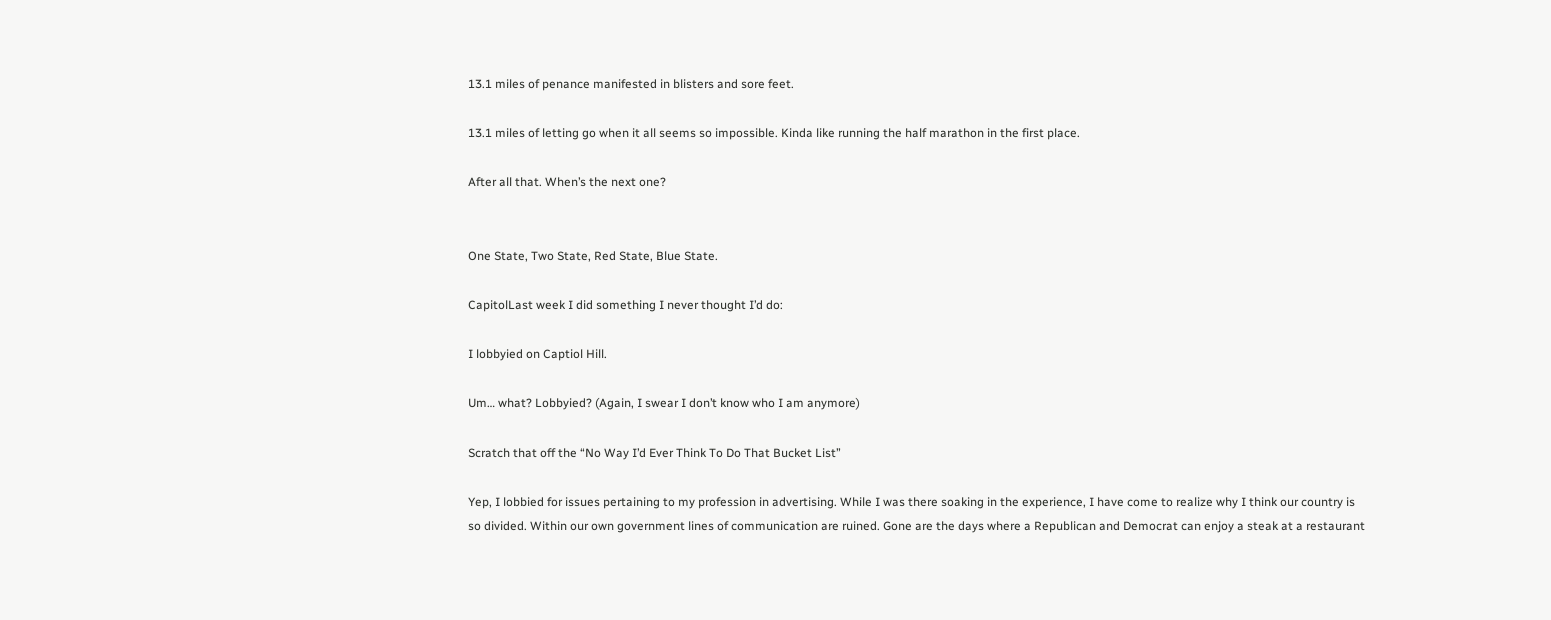13.1 miles of penance manifested in blisters and sore feet.

13.1 miles of letting go when it all seems so impossible. Kinda like running the half marathon in the first place.

After all that. When’s the next one?


One State, Two State, Red State, Blue State.

CapitolLast week I did something I never thought I’d do:

I lobbyied on Captiol Hill.

Um… what? Lobbyied? (Again, I swear I don’t know who I am anymore)

Scratch that off the “No Way I’d Ever Think To Do That Bucket List”

Yep, I lobbied for issues pertaining to my profession in advertising. While I was there soaking in the experience, I have come to realize why I think our country is so divided. Within our own government lines of communication are ruined. Gone are the days where a Republican and Democrat can enjoy a steak at a restaurant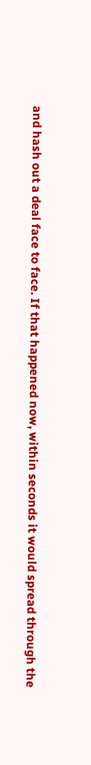and hash out a deal face to face. If that happened now, within seconds it would spread through the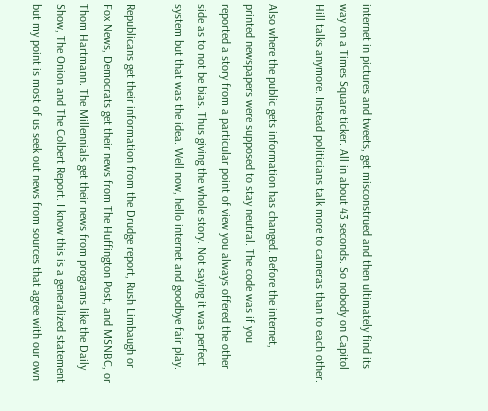internet in pictures and tweets, get misconstrued and then ultimately find its way on a Times Square ticker. All in about 43 seconds. So nobody on Capitol Hill talks anymore. Instead politicians talk more to cameras than to each other.

Also where the public gets information has changed. Before the internet, printed newspapers were supposed to stay neutral. The code was if you reported a story from a particular point of view you always offered the other side as to not be bias. Thus giving the whole story. Not saying it was perfect system but that was the idea. Well now, hello internet and goodbye fair play.

Republicans get their information from the Drudge report, Rush Limbaugh or Fox News, Democrats get their news from The Huffington Post, and MSNBC, or Thom Hartmann. The Millennials get their news from programs like the Daily Show, The Onion and The Colbert Report. I know this is a generalized statement but my point is most of us seek out news from sources that agree with our own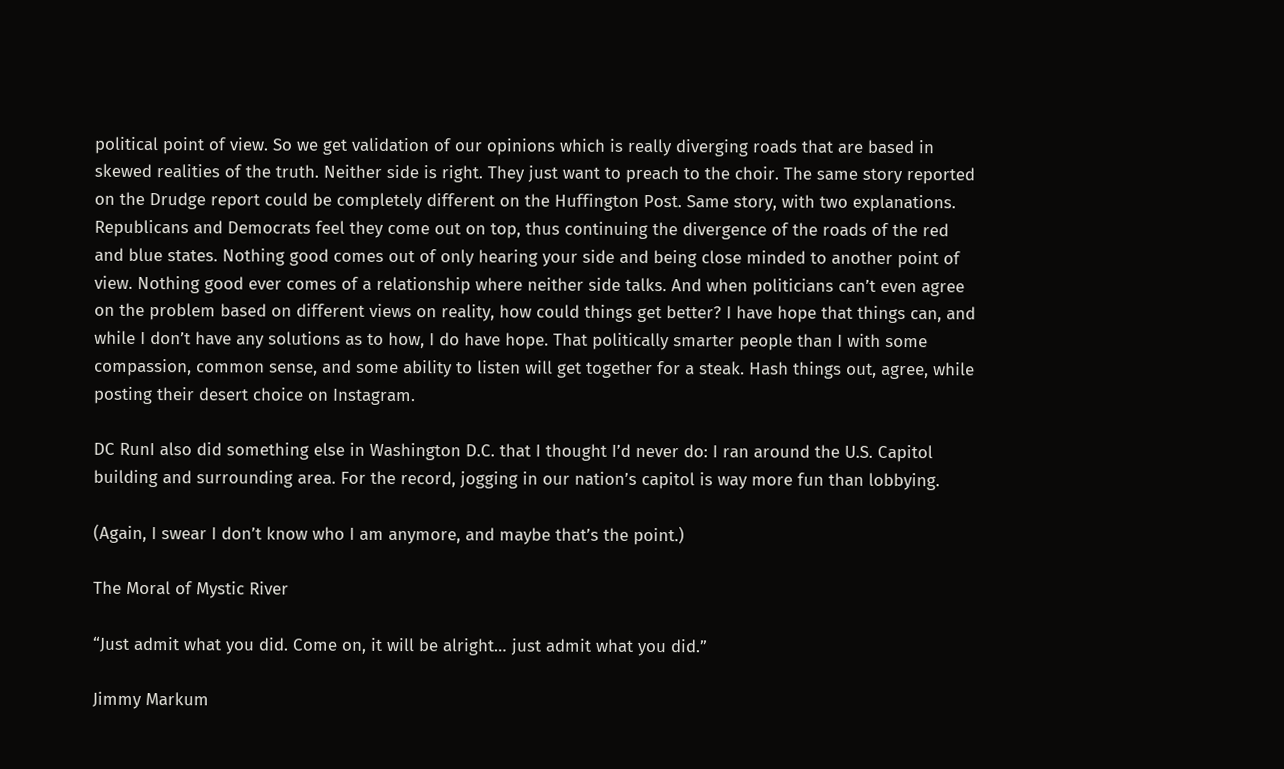political point of view. So we get validation of our opinions which is really diverging roads that are based in skewed realities of the truth. Neither side is right. They just want to preach to the choir. The same story reported on the Drudge report could be completely different on the Huffington Post. Same story, with two explanations. Republicans and Democrats feel they come out on top, thus continuing the divergence of the roads of the red and blue states. Nothing good comes out of only hearing your side and being close minded to another point of view. Nothing good ever comes of a relationship where neither side talks. And when politicians can’t even agree on the problem based on different views on reality, how could things get better? I have hope that things can, and while I don’t have any solutions as to how, I do have hope. That politically smarter people than I with some compassion, common sense, and some ability to listen will get together for a steak. Hash things out, agree, while posting their desert choice on Instagram.

DC RunI also did something else in Washington D.C. that I thought I’d never do: I ran around the U.S. Capitol building and surrounding area. For the record, jogging in our nation’s capitol is way more fun than lobbying.

(Again, I swear I don’t know who I am anymore, and maybe that’s the point.)

The Moral of Mystic River

“Just admit what you did. Come on, it will be alright… just admit what you did.”

Jimmy Markum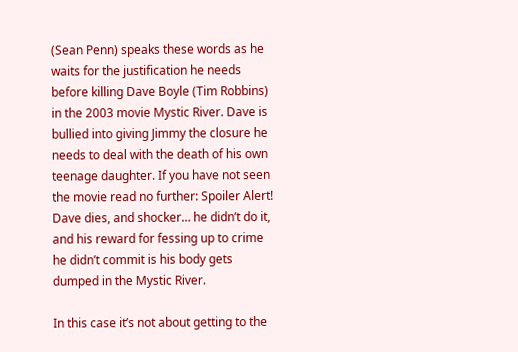(Sean Penn) speaks these words as he waits for the justification he needs before killing Dave Boyle (Tim Robbins) in the 2003 movie Mystic River. Dave is bullied into giving Jimmy the closure he needs to deal with the death of his own teenage daughter. If you have not seen the movie read no further: Spoiler Alert! Dave dies, and shocker… he didn’t do it, and his reward for fessing up to crime he didn’t commit is his body gets dumped in the Mystic River.

In this case it’s not about getting to the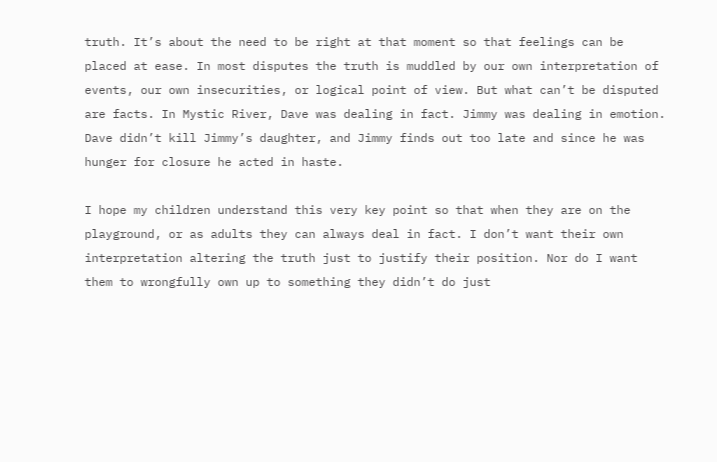truth. It’s about the need to be right at that moment so that feelings can be placed at ease. In most disputes the truth is muddled by our own interpretation of events, our own insecurities, or logical point of view. But what can’t be disputed are facts. In Mystic River, Dave was dealing in fact. Jimmy was dealing in emotion. Dave didn’t kill Jimmy’s daughter, and Jimmy finds out too late and since he was hunger for closure he acted in haste.

I hope my children understand this very key point so that when they are on the playground, or as adults they can always deal in fact. I don’t want their own interpretation altering the truth just to justify their position. Nor do I want them to wrongfully own up to something they didn’t do just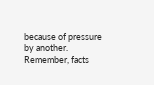because of pressure by another. Remember, facts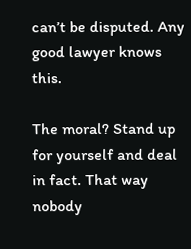can’t be disputed. Any good lawyer knows this.

The moral? Stand up for yourself and deal in fact. That way nobody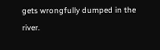gets wrongfully dumped in the river.